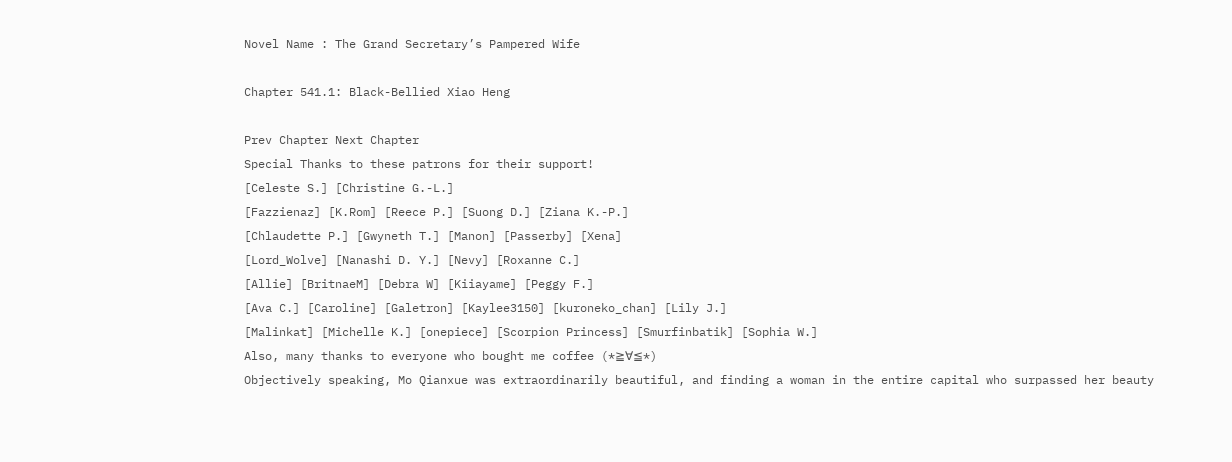Novel Name : The Grand Secretary’s Pampered Wife

Chapter 541.1: Black-Bellied Xiao Heng

Prev Chapter Next Chapter
Special Thanks to these patrons for their support!
[Celeste S.] [Christine G.-L.]
[Fazzienaz] [K.Rom] [Reece P.] [Suong D.] [Ziana K.-P.]
[Chlaudette P.] [Gwyneth T.] [Manon] [Passerby] [Xena]
[Lord_Wolve] [Nanashi D. Y.] [Nevy] [Roxanne C.]
[Allie] [BritnaeM] [Debra W] [Kiiayame] [Peggy F.]
[Ava C.] [Caroline] [Galetron] [Kaylee3150] [kuroneko_chan] [Lily J.]
[Malinkat] [Michelle K.] [onepiece] [Scorpion Princess] [Smurfinbatik] [Sophia W.]
Also, many thanks to everyone who bought me coffee (*≧∀≦*)
Objectively speaking, Mo Qianxue was extraordinarily beautiful, and finding a woman in the entire capital who surpassed her beauty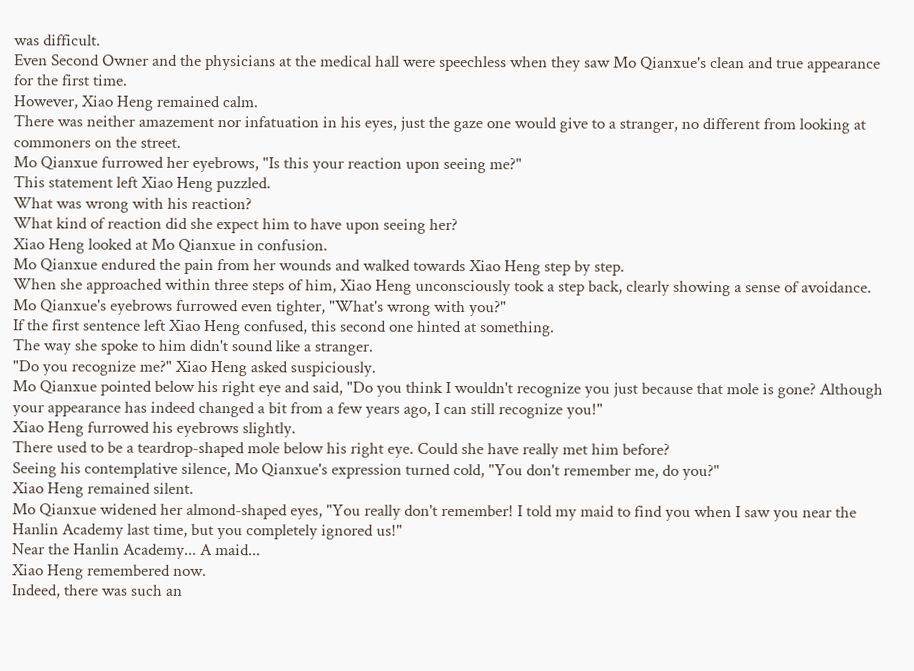was difficult.
Even Second Owner and the physicians at the medical hall were speechless when they saw Mo Qianxue's clean and true appearance for the first time.
However, Xiao Heng remained calm.
There was neither amazement nor infatuation in his eyes, just the gaze one would give to a stranger, no different from looking at commoners on the street.
Mo Qianxue furrowed her eyebrows, "Is this your reaction upon seeing me?"
This statement left Xiao Heng puzzled.
What was wrong with his reaction?
What kind of reaction did she expect him to have upon seeing her?
Xiao Heng looked at Mo Qianxue in confusion.
Mo Qianxue endured the pain from her wounds and walked towards Xiao Heng step by step.
When she approached within three steps of him, Xiao Heng unconsciously took a step back, clearly showing a sense of avoidance.
Mo Qianxue's eyebrows furrowed even tighter, "What's wrong with you?"
If the first sentence left Xiao Heng confused, this second one hinted at something.
The way she spoke to him didn't sound like a stranger.
"Do you recognize me?" Xiao Heng asked suspiciously.
Mo Qianxue pointed below his right eye and said, "Do you think I wouldn't recognize you just because that mole is gone? Although your appearance has indeed changed a bit from a few years ago, I can still recognize you!"
Xiao Heng furrowed his eyebrows slightly.
There used to be a teardrop-shaped mole below his right eye. Could she have really met him before?
Seeing his contemplative silence, Mo Qianxue's expression turned cold, "You don't remember me, do you?"
Xiao Heng remained silent.
Mo Qianxue widened her almond-shaped eyes, "You really don't remember! I told my maid to find you when I saw you near the Hanlin Academy last time, but you completely ignored us!"
Near the Hanlin Academy... A maid...
Xiao Heng remembered now.
Indeed, there was such an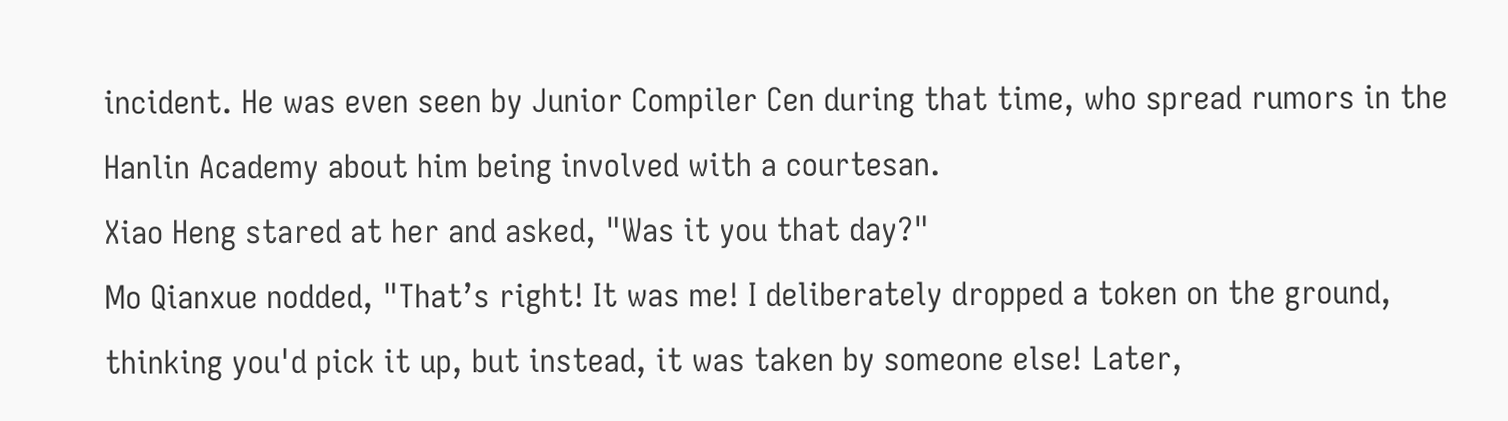incident. He was even seen by Junior Compiler Cen during that time, who spread rumors in the Hanlin Academy about him being involved with a courtesan.
Xiao Heng stared at her and asked, "Was it you that day?"
Mo Qianxue nodded, "That’s right! It was me! I deliberately dropped a token on the ground, thinking you'd pick it up, but instead, it was taken by someone else! Later,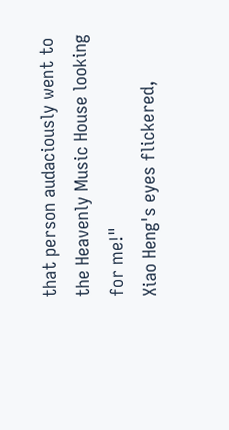that person audaciously went to the Heavenly Music House looking for me!"
Xiao Heng's eyes flickered,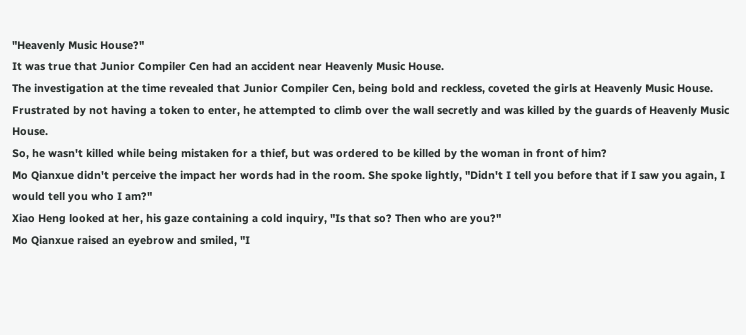"Heavenly Music House?"
It was true that Junior Compiler Cen had an accident near Heavenly Music House.
The investigation at the time revealed that Junior Compiler Cen, being bold and reckless, coveted the girls at Heavenly Music House. Frustrated by not having a token to enter, he attempted to climb over the wall secretly and was killed by the guards of Heavenly Music House.
So, he wasn't killed while being mistaken for a thief, but was ordered to be killed by the woman in front of him?
Mo Qianxue didn't perceive the impact her words had in the room. She spoke lightly, "Didn't I tell you before that if I saw you again, I would tell you who I am?"
Xiao Heng looked at her, his gaze containing a cold inquiry, "Is that so? Then who are you?"
Mo Qianxue raised an eyebrow and smiled, "I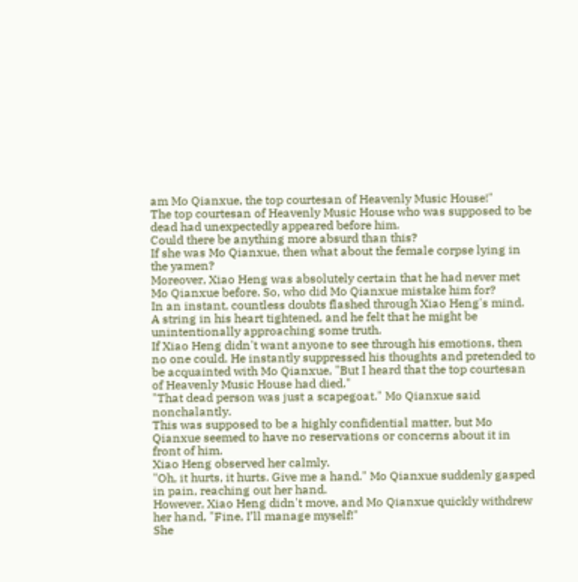am Mo Qianxue, the top courtesan of Heavenly Music House!"
The top courtesan of Heavenly Music House who was supposed to be dead had unexpectedly appeared before him.
Could there be anything more absurd than this?
If she was Mo Qianxue, then what about the female corpse lying in the yamen?
Moreover, Xiao Heng was absolutely certain that he had never met Mo Qianxue before. So, who did Mo Qianxue mistake him for?
In an instant, countless doubts flashed through Xiao Heng's mind.
A string in his heart tightened, and he felt that he might be unintentionally approaching some truth.
If Xiao Heng didn't want anyone to see through his emotions, then no one could. He instantly suppressed his thoughts and pretended to be acquainted with Mo Qianxue, "But I heard that the top courtesan of Heavenly Music House had died."
"That dead person was just a scapegoat." Mo Qianxue said nonchalantly.
This was supposed to be a highly confidential matter, but Mo Qianxue seemed to have no reservations or concerns about it in front of him.
Xiao Heng observed her calmly.
"Oh, it hurts, it hurts. Give me a hand." Mo Qianxue suddenly gasped in pain, reaching out her hand.
However, Xiao Heng didn't move, and Mo Qianxue quickly withdrew her hand, "Fine, I’ll manage myself!"
She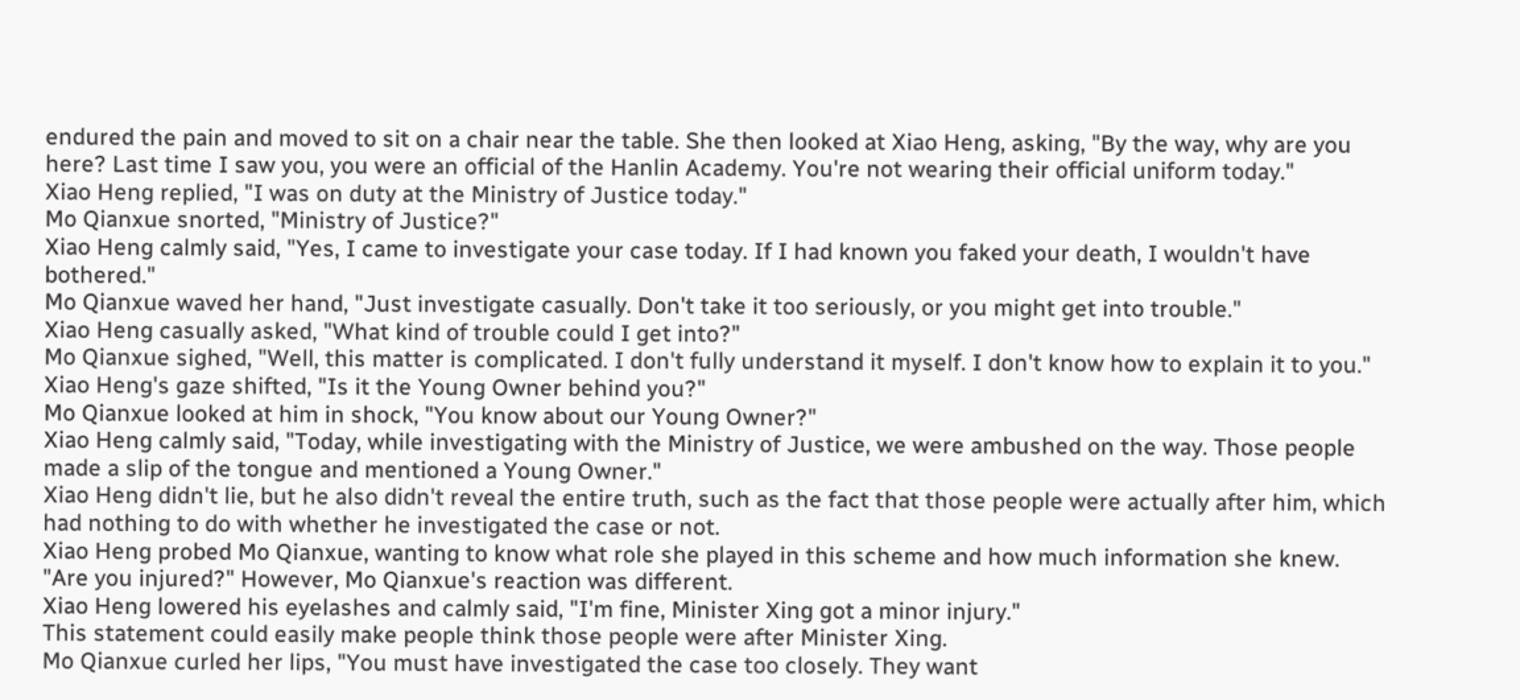endured the pain and moved to sit on a chair near the table. She then looked at Xiao Heng, asking, "By the way, why are you here? Last time I saw you, you were an official of the Hanlin Academy. You're not wearing their official uniform today."
Xiao Heng replied, "I was on duty at the Ministry of Justice today."
Mo Qianxue snorted, "Ministry of Justice?"
Xiao Heng calmly said, "Yes, I came to investigate your case today. If I had known you faked your death, I wouldn't have bothered."
Mo Qianxue waved her hand, "Just investigate casually. Don't take it too seriously, or you might get into trouble."
Xiao Heng casually asked, "What kind of trouble could I get into?"
Mo Qianxue sighed, "Well, this matter is complicated. I don't fully understand it myself. I don't know how to explain it to you."
Xiao Heng's gaze shifted, "Is it the Young Owner behind you?"
Mo Qianxue looked at him in shock, "You know about our Young Owner?"
Xiao Heng calmly said, "Today, while investigating with the Ministry of Justice, we were ambushed on the way. Those people made a slip of the tongue and mentioned a Young Owner."
Xiao Heng didn't lie, but he also didn't reveal the entire truth, such as the fact that those people were actually after him, which had nothing to do with whether he investigated the case or not.
Xiao Heng probed Mo Qianxue, wanting to know what role she played in this scheme and how much information she knew.
"Are you injured?" However, Mo Qianxue's reaction was different.
Xiao Heng lowered his eyelashes and calmly said, "I'm fine, Minister Xing got a minor injury."
This statement could easily make people think those people were after Minister Xing.
Mo Qianxue curled her lips, "You must have investigated the case too closely. They want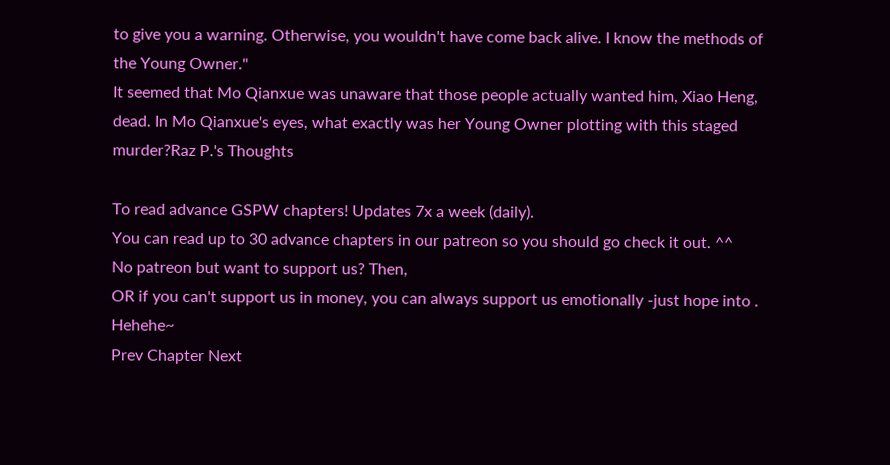to give you a warning. Otherwise, you wouldn't have come back alive. I know the methods of the Young Owner."
It seemed that Mo Qianxue was unaware that those people actually wanted him, Xiao Heng, dead. In Mo Qianxue's eyes, what exactly was her Young Owner plotting with this staged murder?Raz P.'s Thoughts

To read advance GSPW chapters! Updates 7x a week (daily).
You can read up to 30 advance chapters in our patreon so you should go check it out. ^^
No patreon but want to support us? Then,
OR if you can't support us in money, you can always support us emotionally -just hope into . Hehehe~
Prev Chapter Next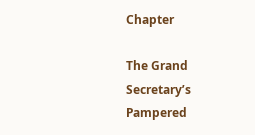Chapter

The Grand Secretary’s Pampered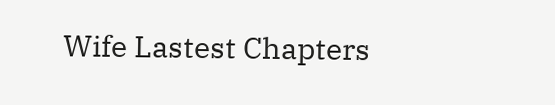Wife Lastest Chapters